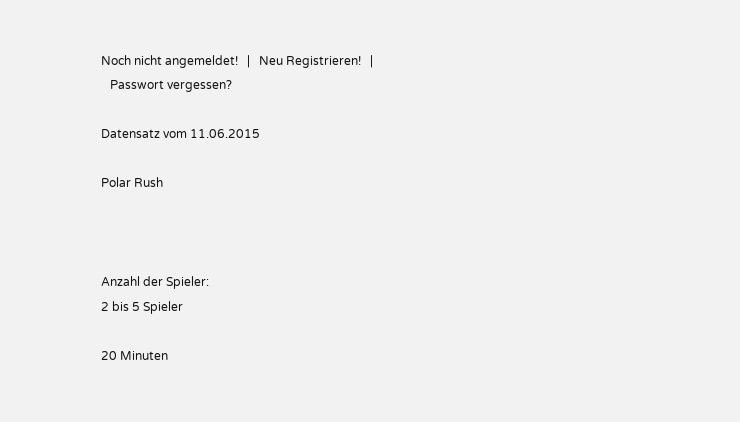Noch nicht angemeldet!   |   Neu Registrieren!   |
   Passwort vergessen?

Datensatz vom 11.06.2015

Polar Rush



Anzahl der Spieler:
2 bis 5 Spieler

20 Minuten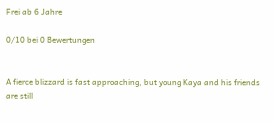Frei ab 6 Jahre

0/10 bei 0 Bewertungen


A fierce blizzard is fast approaching, but young Kaya and his friends are still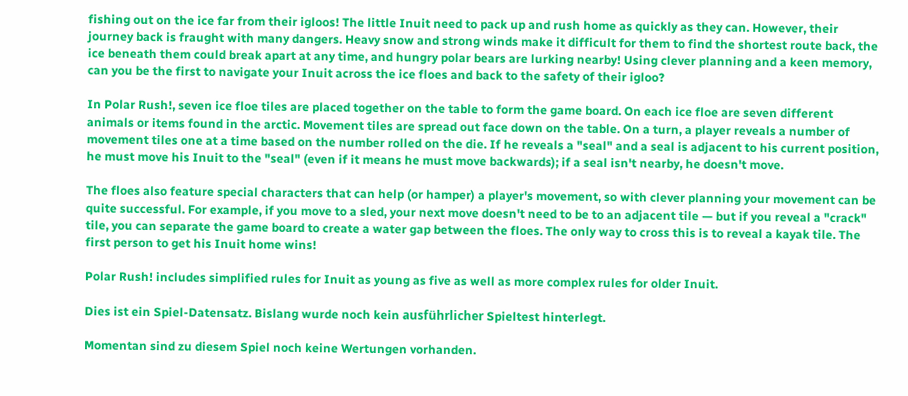fishing out on the ice far from their igloos! The little Inuit need to pack up and rush home as quickly as they can. However, their journey back is fraught with many dangers. Heavy snow and strong winds make it difficult for them to find the shortest route back, the ice beneath them could break apart at any time, and hungry polar bears are lurking nearby! Using clever planning and a keen memory, can you be the first to navigate your Inuit across the ice floes and back to the safety of their igloo?

In Polar Rush!, seven ice floe tiles are placed together on the table to form the game board. On each ice floe are seven different animals or items found in the arctic. Movement tiles are spread out face down on the table. On a turn, a player reveals a number of movement tiles one at a time based on the number rolled on the die. If he reveals a "seal" and a seal is adjacent to his current position, he must move his Inuit to the "seal" (even if it means he must move backwards); if a seal isn't nearby, he doesn't move.

The floes also feature special characters that can help (or hamper) a player's movement, so with clever planning your movement can be quite successful. For example, if you move to a sled, your next move doesn't need to be to an adjacent tile — but if you reveal a "crack" tile, you can separate the game board to create a water gap between the floes. The only way to cross this is to reveal a kayak tile. The first person to get his Inuit home wins!

Polar Rush! includes simplified rules for Inuit as young as five as well as more complex rules for older Inuit.

Dies ist ein Spiel-Datensatz. Bislang wurde noch kein ausführlicher Spieltest hinterlegt.

Momentan sind zu diesem Spiel noch keine Wertungen vorhanden.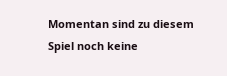Momentan sind zu diesem Spiel noch keine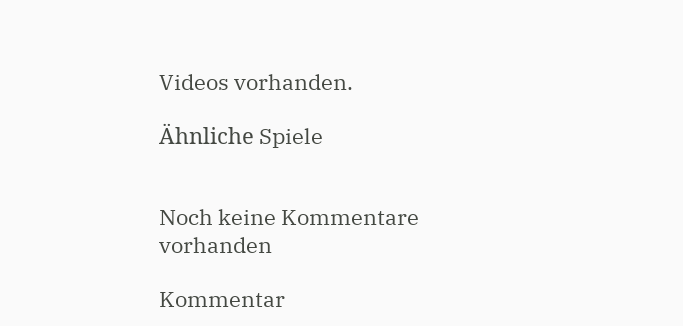Videos vorhanden.

Ähnliche Spiele


Noch keine Kommentare vorhanden

Kommentar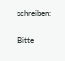schreiben:

Bitte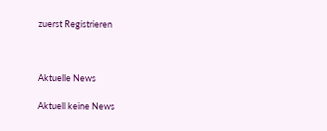zuerst Registrieren



Aktuelle News

Aktuell keine News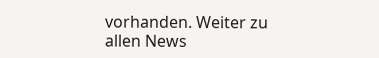vorhanden. Weiter zu allen News